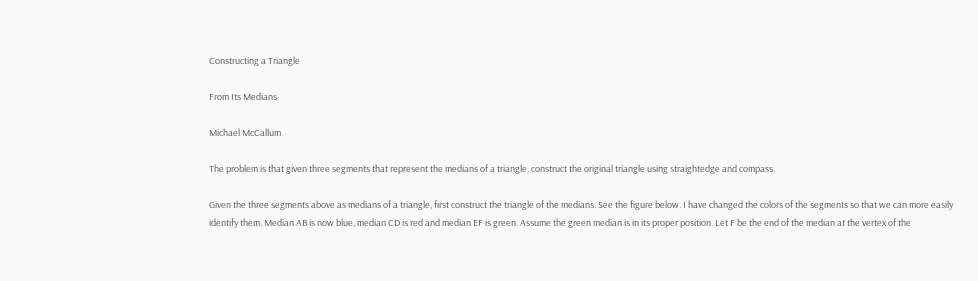Constructing a Triangle

From Its Medians

Michael McCallum

The problem is that given three segments that represent the medians of a triangle, construct the original triangle using straightedge and compass.

Given the three segments above as medians of a triangle, first construct the triangle of the medians. See the figure below. I have changed the colors of the segments so that we can more easily identify them. Median AB is now blue, median CD is red and median EF is green. Assume the green median is in its proper position. Let F be the end of the median at the vertex of the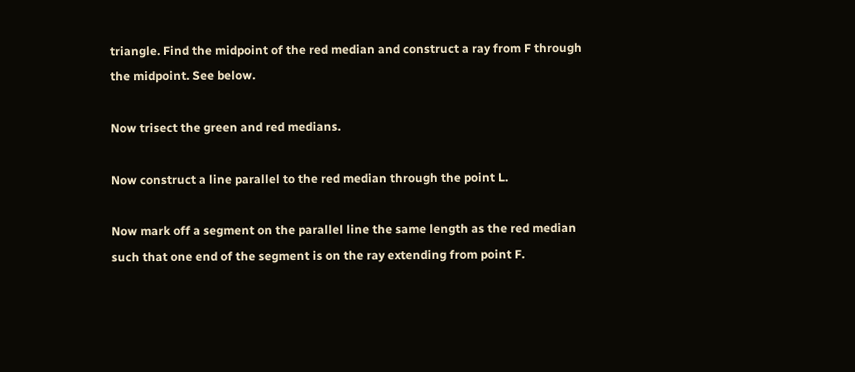triangle. Find the midpoint of the red median and construct a ray from F through the midpoint. See below.

Now trisect the green and red medians.

Now construct a line parallel to the red median through the point L.

Now mark off a segment on the parallel line the same length as the red median such that one end of the segment is on the ray extending from point F.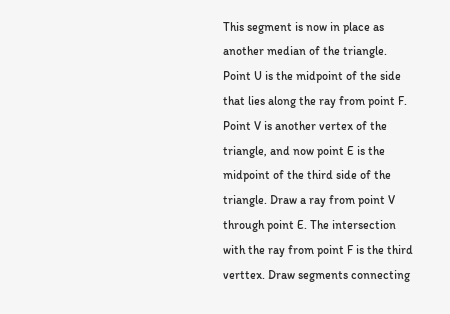This segment is now in place as another median of the triangle. Point U is the midpoint of the side that lies along the ray from point F. Point V is another vertex of the triangle, and now point E is the midpoint of the third side of the triangle. Draw a ray from point V through point E. The intersection with the ray from point F is the third verttex. Draw segments connecting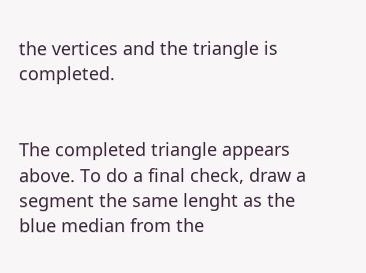the vertices and the triangle is completed.


The completed triangle appears above. To do a final check, draw a segment the same lenght as the blue median from the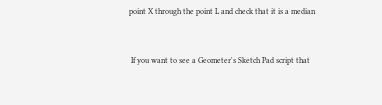point X through the point L and check that it is a median


 If you want to see a Geometer's Sketch Pad script that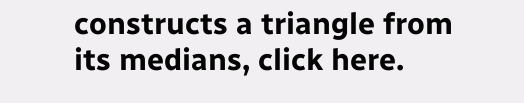constructs a triangle from its medians, click here.